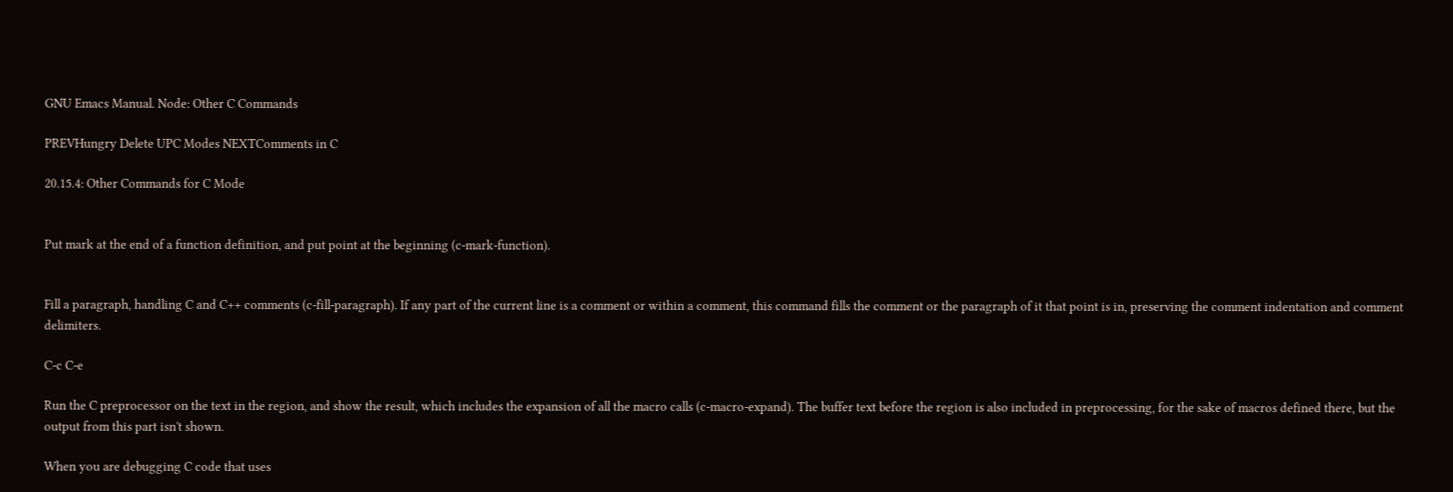GNU Emacs Manual. Node: Other C Commands

PREVHungry Delete UPC Modes NEXTComments in C

20.15.4: Other Commands for C Mode


Put mark at the end of a function definition, and put point at the beginning (c-mark-function).


Fill a paragraph, handling C and C++ comments (c-fill-paragraph). If any part of the current line is a comment or within a comment, this command fills the comment or the paragraph of it that point is in, preserving the comment indentation and comment delimiters.

C-c C-e

Run the C preprocessor on the text in the region, and show the result, which includes the expansion of all the macro calls (c-macro-expand). The buffer text before the region is also included in preprocessing, for the sake of macros defined there, but the output from this part isn't shown.

When you are debugging C code that uses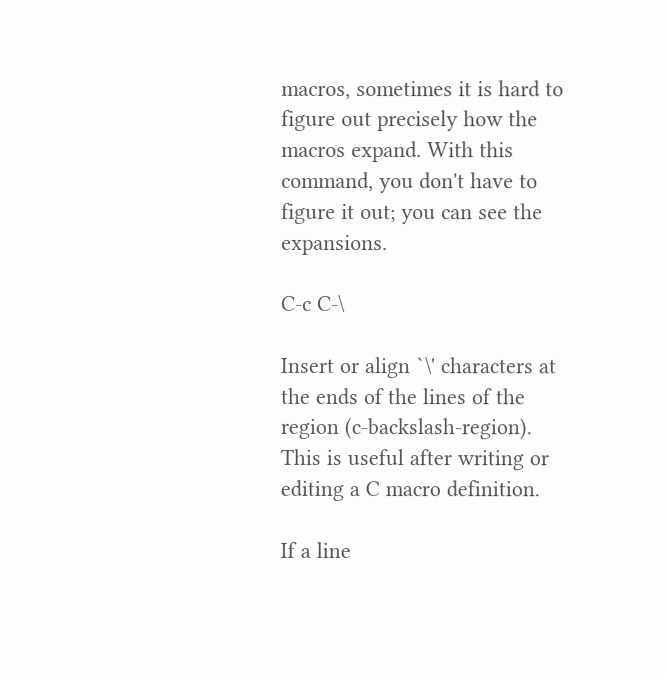macros, sometimes it is hard to figure out precisely how the macros expand. With this command, you don't have to figure it out; you can see the expansions.

C-c C-\

Insert or align `\' characters at the ends of the lines of the region (c-backslash-region). This is useful after writing or editing a C macro definition.

If a line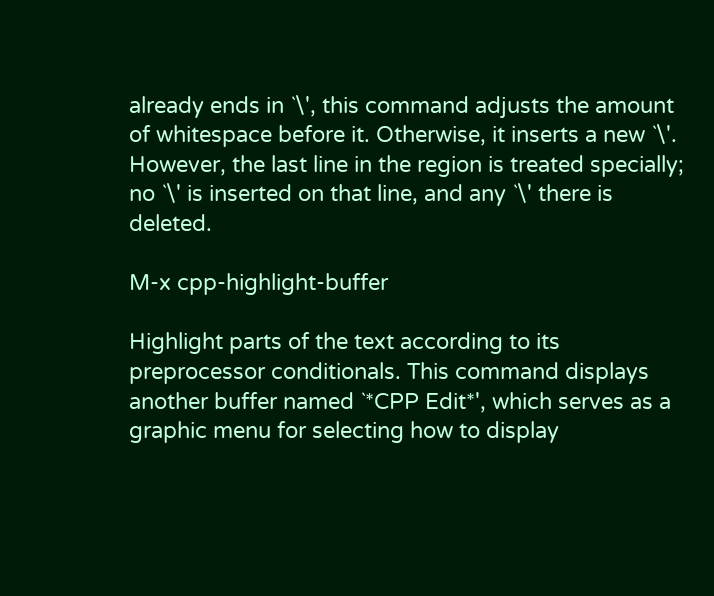already ends in `\', this command adjusts the amount of whitespace before it. Otherwise, it inserts a new `\'. However, the last line in the region is treated specially; no `\' is inserted on that line, and any `\' there is deleted.

M-x cpp-highlight-buffer

Highlight parts of the text according to its preprocessor conditionals. This command displays another buffer named `*CPP Edit*', which serves as a graphic menu for selecting how to display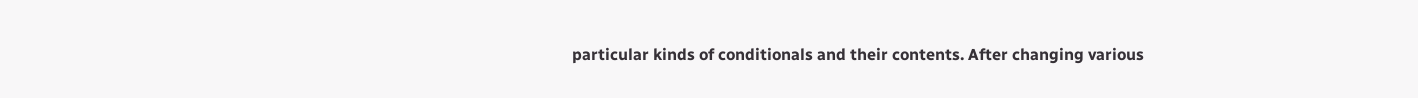particular kinds of conditionals and their contents. After changing various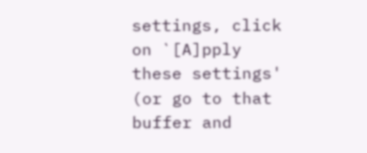settings, click on `[A]pply these settings' (or go to that buffer and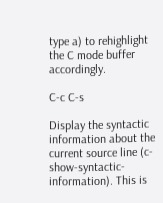type a) to rehighlight the C mode buffer accordingly.

C-c C-s

Display the syntactic information about the current source line (c-show-syntactic-information). This is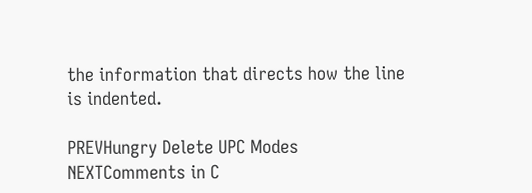the information that directs how the line is indented.

PREVHungry Delete UPC Modes NEXTComments in C